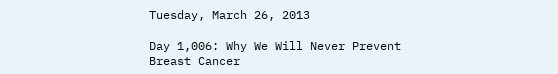Tuesday, March 26, 2013

Day 1,006: Why We Will Never Prevent Breast Cancer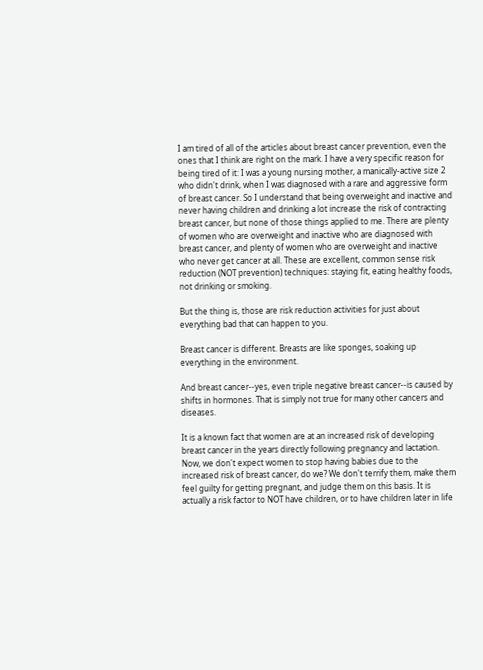I am tired of all of the articles about breast cancer prevention, even the ones that I think are right on the mark. I have a very specific reason for being tired of it: I was a young nursing mother, a manically-active size 2 who didn't drink, when I was diagnosed with a rare and aggressive form of breast cancer. So I understand that being overweight and inactive and never having children and drinking a lot increase the risk of contracting breast cancer, but none of those things applied to me. There are plenty of women who are overweight and inactive who are diagnosed with breast cancer, and plenty of women who are overweight and inactive who never get cancer at all. These are excellent, common sense risk reduction (NOT prevention) techniques: staying fit, eating healthy foods, not drinking or smoking.

But the thing is, those are risk reduction activities for just about everything bad that can happen to you.

Breast cancer is different. Breasts are like sponges, soaking up everything in the environment.

And breast cancer--yes, even triple negative breast cancer--is caused by shifts in hormones. That is simply not true for many other cancers and diseases.

It is a known fact that women are at an increased risk of developing breast cancer in the years directly following pregnancy and lactation. Now, we don't expect women to stop having babies due to the increased risk of breast cancer, do we? We don't terrify them, make them feel guilty for getting pregnant, and judge them on this basis. It is actually a risk factor to NOT have children, or to have children later in life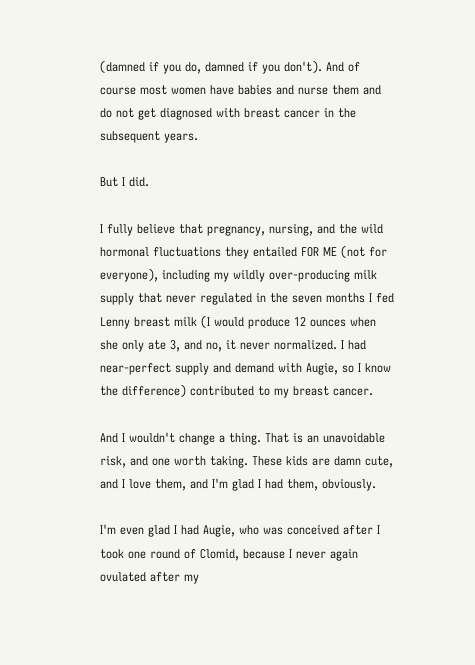(damned if you do, damned if you don't). And of course most women have babies and nurse them and do not get diagnosed with breast cancer in the subsequent years.

But I did.

I fully believe that pregnancy, nursing, and the wild hormonal fluctuations they entailed FOR ME (not for everyone), including my wildly over-producing milk supply that never regulated in the seven months I fed Lenny breast milk (I would produce 12 ounces when she only ate 3, and no, it never normalized. I had near-perfect supply and demand with Augie, so I know the difference) contributed to my breast cancer.

And I wouldn't change a thing. That is an unavoidable risk, and one worth taking. These kids are damn cute, and I love them, and I'm glad I had them, obviously.

I'm even glad I had Augie, who was conceived after I took one round of Clomid, because I never again ovulated after my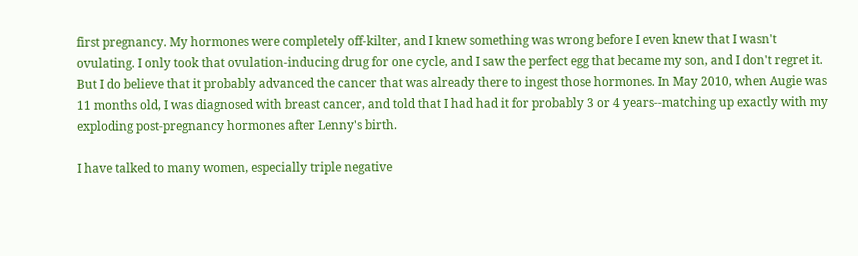first pregnancy. My hormones were completely off-kilter, and I knew something was wrong before I even knew that I wasn't ovulating. I only took that ovulation-inducing drug for one cycle, and I saw the perfect egg that became my son, and I don't regret it. But I do believe that it probably advanced the cancer that was already there to ingest those hormones. In May 2010, when Augie was 11 months old, I was diagnosed with breast cancer, and told that I had had it for probably 3 or 4 years--matching up exactly with my exploding post-pregnancy hormones after Lenny's birth.

I have talked to many women, especially triple negative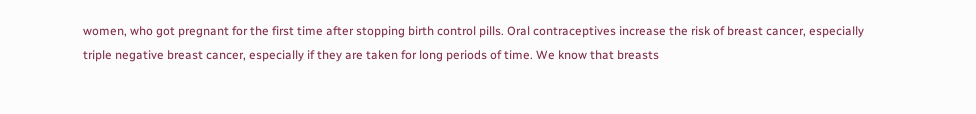women, who got pregnant for the first time after stopping birth control pills. Oral contraceptives increase the risk of breast cancer, especially triple negative breast cancer, especially if they are taken for long periods of time. We know that breasts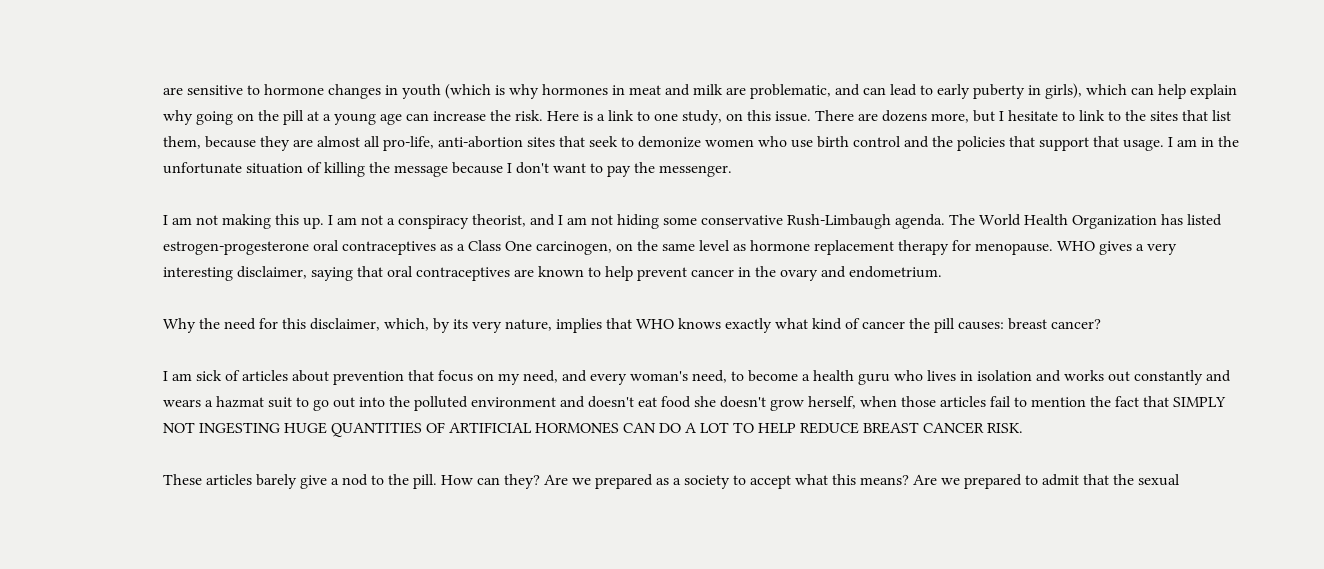are sensitive to hormone changes in youth (which is why hormones in meat and milk are problematic, and can lead to early puberty in girls), which can help explain why going on the pill at a young age can increase the risk. Here is a link to one study, on this issue. There are dozens more, but I hesitate to link to the sites that list them, because they are almost all pro-life, anti-abortion sites that seek to demonize women who use birth control and the policies that support that usage. I am in the unfortunate situation of killing the message because I don't want to pay the messenger.

I am not making this up. I am not a conspiracy theorist, and I am not hiding some conservative Rush-Limbaugh agenda. The World Health Organization has listed estrogen-progesterone oral contraceptives as a Class One carcinogen, on the same level as hormone replacement therapy for menopause. WHO gives a very interesting disclaimer, saying that oral contraceptives are known to help prevent cancer in the ovary and endometrium.

Why the need for this disclaimer, which, by its very nature, implies that WHO knows exactly what kind of cancer the pill causes: breast cancer?

I am sick of articles about prevention that focus on my need, and every woman's need, to become a health guru who lives in isolation and works out constantly and wears a hazmat suit to go out into the polluted environment and doesn't eat food she doesn't grow herself, when those articles fail to mention the fact that SIMPLY NOT INGESTING HUGE QUANTITIES OF ARTIFICIAL HORMONES CAN DO A LOT TO HELP REDUCE BREAST CANCER RISK.

These articles barely give a nod to the pill. How can they? Are we prepared as a society to accept what this means? Are we prepared to admit that the sexual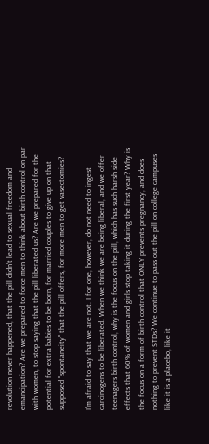revolution never happened, that the pill didn't lead to sexual freedom and emancipation? Are we prepared to force men to think about birth control on par with women, to stop saying that the pill liberated us? Are we prepared for the potential for extra babies to be born, for married couples to give up on that supposed "spontaneity" that the pill offers, for more men to get vasectomies?

I'm afraid to say that we are not. I for one, however, do not need to ingest carcinogens to be liberated. When we think we are being liberal, and we offer teenagers birth control, why is the focus on the pill, which has such harsh side effects that 60% of women and girls stop taking it during the first year? Why is the focus on a form of birth control that ONLY prevents pregnancy, and does nothing to prevent STDs? We continue to pass out the pill on college campuses like it is a placebo, like it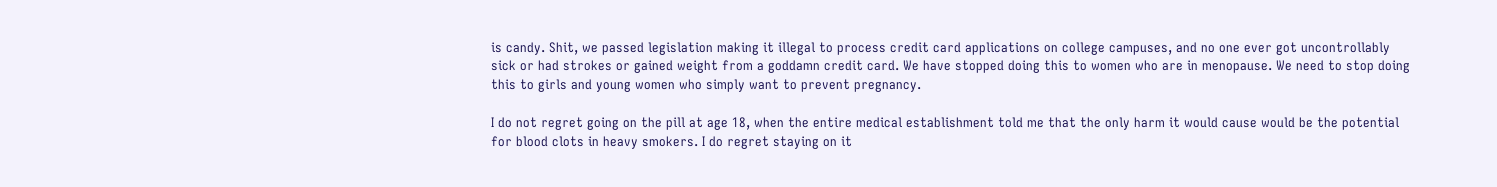is candy. Shit, we passed legislation making it illegal to process credit card applications on college campuses, and no one ever got uncontrollably sick or had strokes or gained weight from a goddamn credit card. We have stopped doing this to women who are in menopause. We need to stop doing this to girls and young women who simply want to prevent pregnancy.

I do not regret going on the pill at age 18, when the entire medical establishment told me that the only harm it would cause would be the potential for blood clots in heavy smokers. I do regret staying on it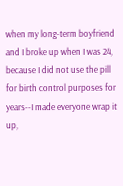when my long-term boyfriend and I broke up when I was 24, because I did not use the pill for birth control purposes for years--I made everyone wrap it up,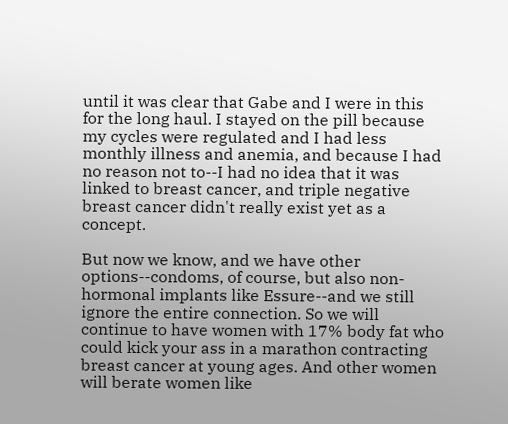until it was clear that Gabe and I were in this for the long haul. I stayed on the pill because my cycles were regulated and I had less monthly illness and anemia, and because I had no reason not to--I had no idea that it was linked to breast cancer, and triple negative breast cancer didn't really exist yet as a concept.

But now we know, and we have other options--condoms, of course, but also non-hormonal implants like Essure--and we still ignore the entire connection. So we will continue to have women with 17% body fat who could kick your ass in a marathon contracting breast cancer at young ages. And other women will berate women like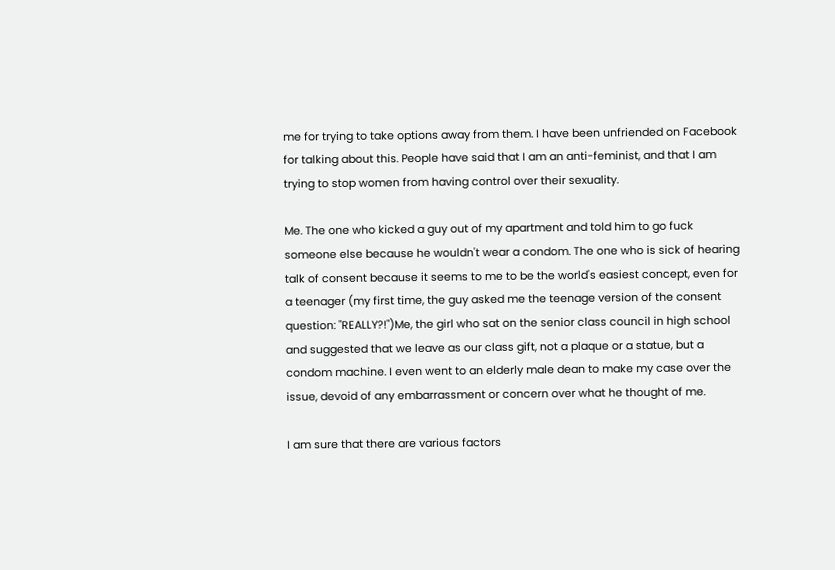me for trying to take options away from them. I have been unfriended on Facebook for talking about this. People have said that I am an anti-feminist, and that I am trying to stop women from having control over their sexuality.

Me. The one who kicked a guy out of my apartment and told him to go fuck someone else because he wouldn't wear a condom. The one who is sick of hearing talk of consent because it seems to me to be the world's easiest concept, even for a teenager (my first time, the guy asked me the teenage version of the consent question: "REALLY?!")Me, the girl who sat on the senior class council in high school and suggested that we leave as our class gift, not a plaque or a statue, but a condom machine. I even went to an elderly male dean to make my case over the issue, devoid of any embarrassment or concern over what he thought of me.

I am sure that there are various factors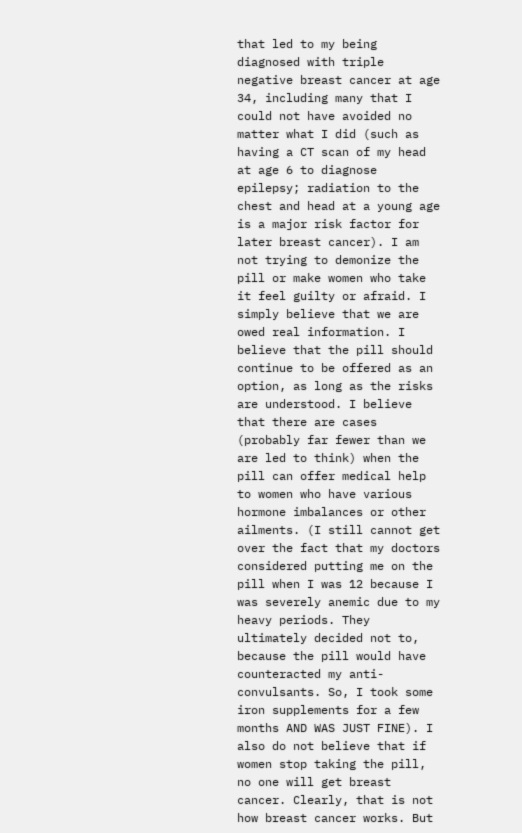that led to my being diagnosed with triple negative breast cancer at age 34, including many that I could not have avoided no matter what I did (such as having a CT scan of my head at age 6 to diagnose epilepsy; radiation to the chest and head at a young age is a major risk factor for later breast cancer). I am not trying to demonize the pill or make women who take it feel guilty or afraid. I simply believe that we are owed real information. I believe that the pill should continue to be offered as an option, as long as the risks are understood. I believe that there are cases (probably far fewer than we are led to think) when the pill can offer medical help to women who have various hormone imbalances or other ailments. (I still cannot get over the fact that my doctors considered putting me on the pill when I was 12 because I was severely anemic due to my heavy periods. They ultimately decided not to, because the pill would have counteracted my anti-convulsants. So, I took some iron supplements for a few months AND WAS JUST FINE). I also do not believe that if women stop taking the pill, no one will get breast cancer. Clearly, that is not how breast cancer works. But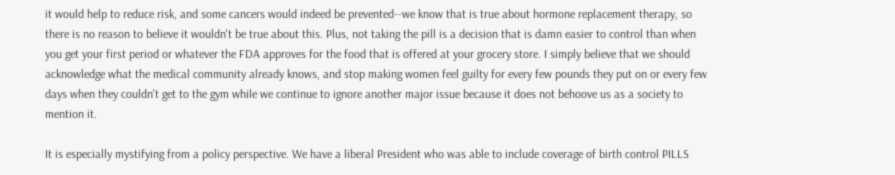it would help to reduce risk, and some cancers would indeed be prevented--we know that is true about hormone replacement therapy, so there is no reason to believe it wouldn't be true about this. Plus, not taking the pill is a decision that is damn easier to control than when you get your first period or whatever the FDA approves for the food that is offered at your grocery store. I simply believe that we should acknowledge what the medical community already knows, and stop making women feel guilty for every few pounds they put on or every few days when they couldn't get to the gym while we continue to ignore another major issue because it does not behoove us as a society to mention it.

It is especially mystifying from a policy perspective. We have a liberal President who was able to include coverage of birth control PILLS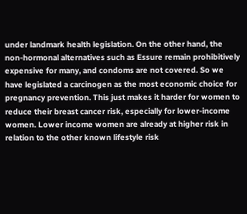under landmark health legislation. On the other hand, the non-hormonal alternatives such as Essure remain prohibitively expensive for many, and condoms are not covered. So we have legislated a carcinogen as the most economic choice for pregnancy prevention. This just makes it harder for women to reduce their breast cancer risk, especially for lower-income women. Lower income women are already at higher risk in relation to the other known lifestyle risk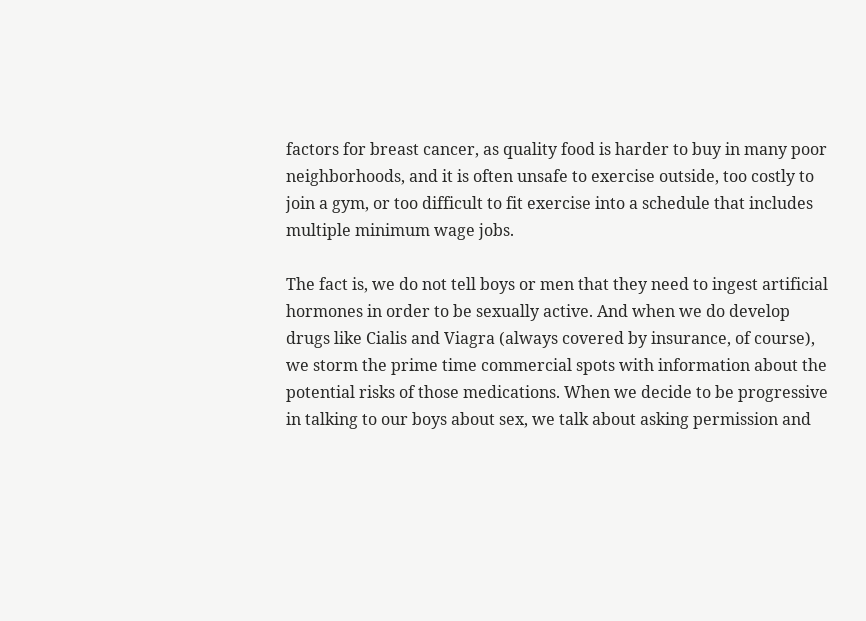factors for breast cancer, as quality food is harder to buy in many poor neighborhoods, and it is often unsafe to exercise outside, too costly to join a gym, or too difficult to fit exercise into a schedule that includes multiple minimum wage jobs.

The fact is, we do not tell boys or men that they need to ingest artificial hormones in order to be sexually active. And when we do develop drugs like Cialis and Viagra (always covered by insurance, of course), we storm the prime time commercial spots with information about the potential risks of those medications. When we decide to be progressive in talking to our boys about sex, we talk about asking permission and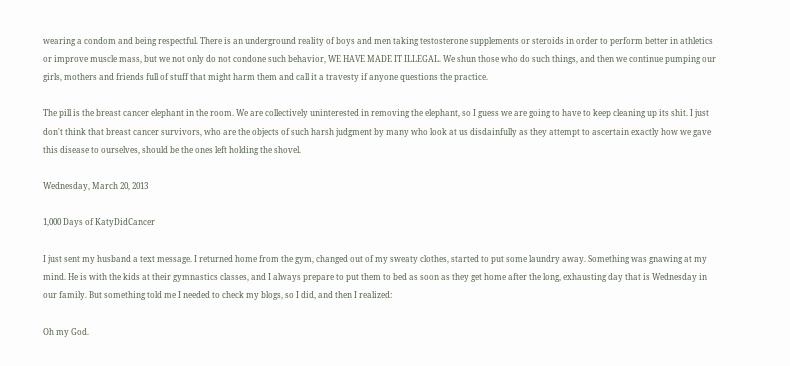wearing a condom and being respectful. There is an underground reality of boys and men taking testosterone supplements or steroids in order to perform better in athletics or improve muscle mass, but we not only do not condone such behavior, WE HAVE MADE IT ILLEGAL. We shun those who do such things, and then we continue pumping our girls, mothers and friends full of stuff that might harm them and call it a travesty if anyone questions the practice.

The pill is the breast cancer elephant in the room. We are collectively uninterested in removing the elephant, so I guess we are going to have to keep cleaning up its shit. I just don't think that breast cancer survivors, who are the objects of such harsh judgment by many who look at us disdainfully as they attempt to ascertain exactly how we gave this disease to ourselves, should be the ones left holding the shovel.

Wednesday, March 20, 2013

1,000 Days of KatyDidCancer

I just sent my husband a text message. I returned home from the gym, changed out of my sweaty clothes, started to put some laundry away. Something was gnawing at my mind. He is with the kids at their gymnastics classes, and I always prepare to put them to bed as soon as they get home after the long, exhausting day that is Wednesday in our family. But something told me I needed to check my blogs, so I did, and then I realized:

Oh my God.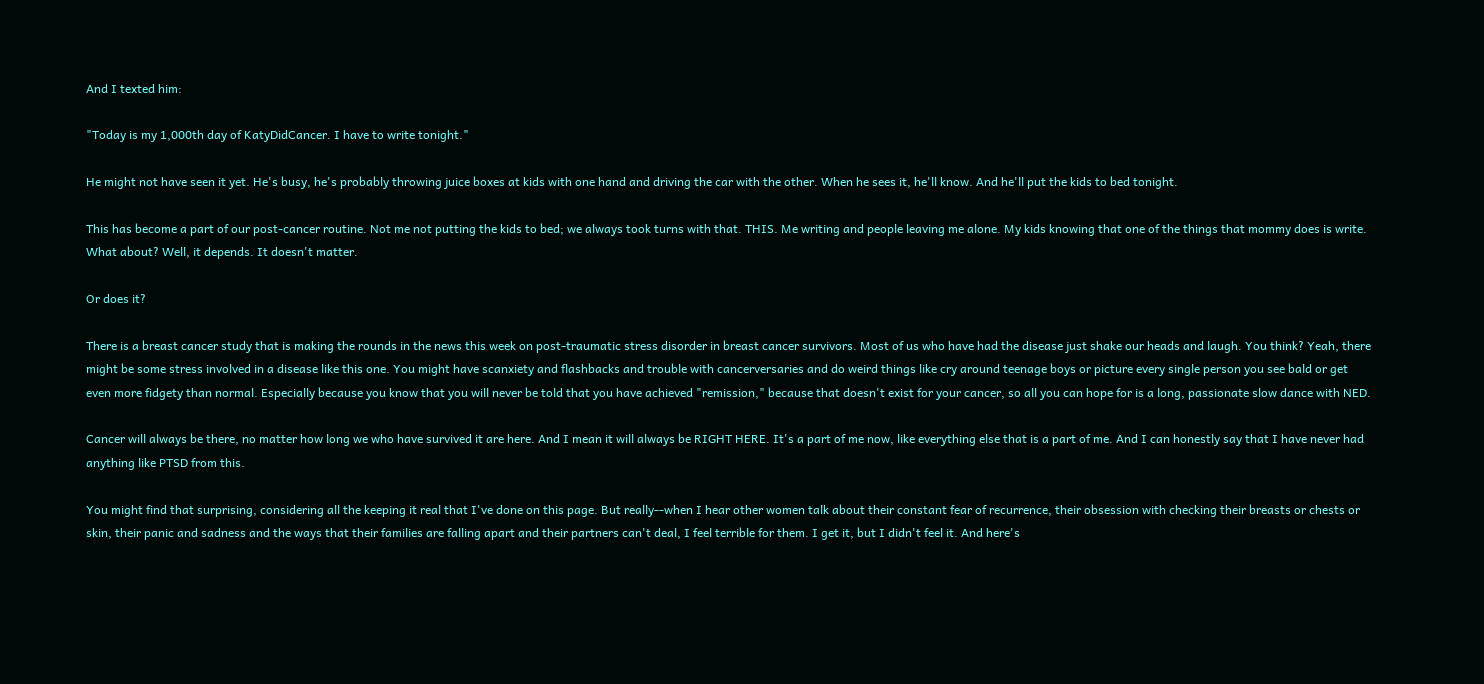And I texted him:

"Today is my 1,000th day of KatyDidCancer. I have to write tonight."

He might not have seen it yet. He's busy, he's probably throwing juice boxes at kids with one hand and driving the car with the other. When he sees it, he'll know. And he'll put the kids to bed tonight.

This has become a part of our post-cancer routine. Not me not putting the kids to bed; we always took turns with that. THIS. Me writing and people leaving me alone. My kids knowing that one of the things that mommy does is write. What about? Well, it depends. It doesn't matter.

Or does it?

There is a breast cancer study that is making the rounds in the news this week on post-traumatic stress disorder in breast cancer survivors. Most of us who have had the disease just shake our heads and laugh. You think? Yeah, there might be some stress involved in a disease like this one. You might have scanxiety and flashbacks and trouble with cancerversaries and do weird things like cry around teenage boys or picture every single person you see bald or get even more fidgety than normal. Especially because you know that you will never be told that you have achieved "remission," because that doesn't exist for your cancer, so all you can hope for is a long, passionate slow dance with NED.

Cancer will always be there, no matter how long we who have survived it are here. And I mean it will always be RIGHT HERE. It's a part of me now, like everything else that is a part of me. And I can honestly say that I have never had anything like PTSD from this.

You might find that surprising, considering all the keeping it real that I've done on this page. But really--when I hear other women talk about their constant fear of recurrence, their obsession with checking their breasts or chests or skin, their panic and sadness and the ways that their families are falling apart and their partners can't deal, I feel terrible for them. I get it, but I didn't feel it. And here's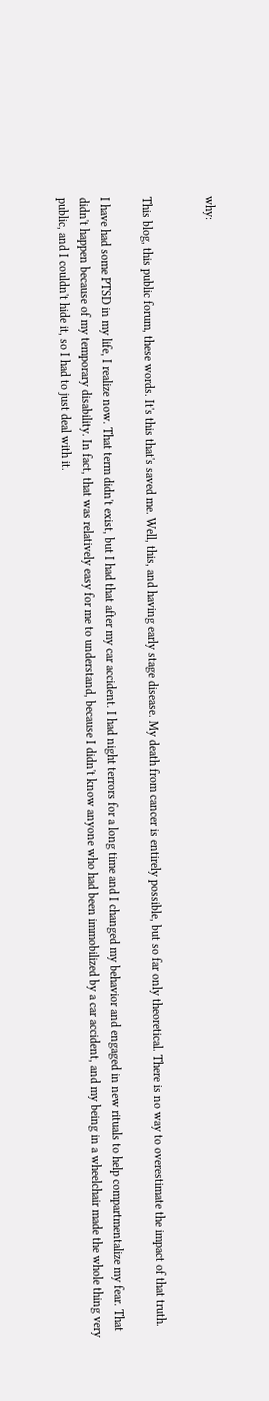why:


This blog, this public forum, these words. It's this that's saved me. Well, this, and having early stage disease. My death from cancer is entirely possible, but so far only theoretical. There is no way to overestimate the impact of that truth.

I have had some PTSD in my life, I realize now. That term didn't exist, but I had that after my car accident. I had night terrors for a long time and I changed my behavior and engaged in new rituals to help compartmentalize my fear. That didn't happen because of my temporary disability. In fact, that was relatively easy for me to understand, because I didn't know anyone who had been immobilized by a car accident, and my being in a wheelchair made the whole thing very public, and I couldn't hide it, so I had to just deal with it.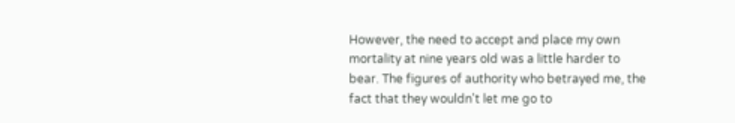However, the need to accept and place my own mortality at nine years old was a little harder to bear. The figures of authority who betrayed me, the fact that they wouldn't let me go to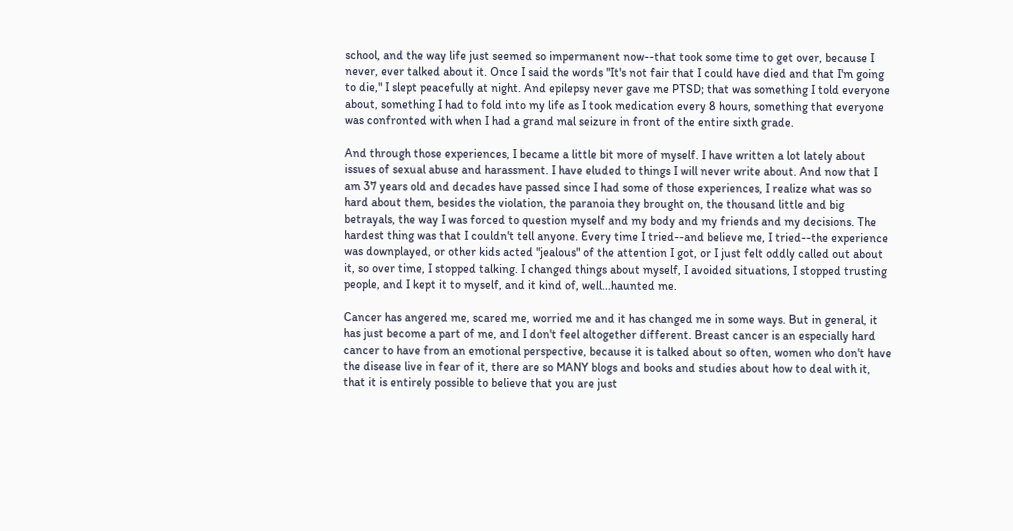school, and the way life just seemed so impermanent now--that took some time to get over, because I never, ever talked about it. Once I said the words "It's not fair that I could have died and that I'm going to die," I slept peacefully at night. And epilepsy never gave me PTSD; that was something I told everyone about, something I had to fold into my life as I took medication every 8 hours, something that everyone was confronted with when I had a grand mal seizure in front of the entire sixth grade.

And through those experiences, I became a little bit more of myself. I have written a lot lately about issues of sexual abuse and harassment. I have eluded to things I will never write about. And now that I am 37 years old and decades have passed since I had some of those experiences, I realize what was so hard about them, besides the violation, the paranoia they brought on, the thousand little and big betrayals, the way I was forced to question myself and my body and my friends and my decisions. The hardest thing was that I couldn't tell anyone. Every time I tried--and believe me, I tried--the experience was downplayed, or other kids acted "jealous" of the attention I got, or I just felt oddly called out about it, so over time, I stopped talking. I changed things about myself, I avoided situations, I stopped trusting people, and I kept it to myself, and it kind of, well...haunted me.

Cancer has angered me, scared me, worried me and it has changed me in some ways. But in general, it has just become a part of me, and I don't feel altogether different. Breast cancer is an especially hard cancer to have from an emotional perspective, because it is talked about so often, women who don't have the disease live in fear of it, there are so MANY blogs and books and studies about how to deal with it, that it is entirely possible to believe that you are just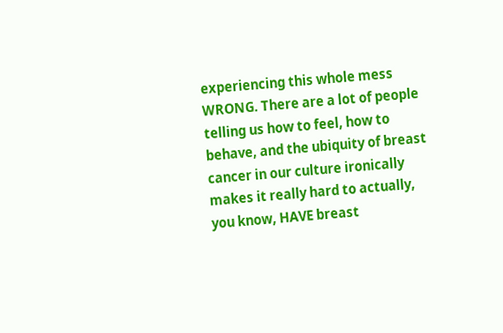experiencing this whole mess WRONG. There are a lot of people telling us how to feel, how to behave, and the ubiquity of breast cancer in our culture ironically makes it really hard to actually, you know, HAVE breast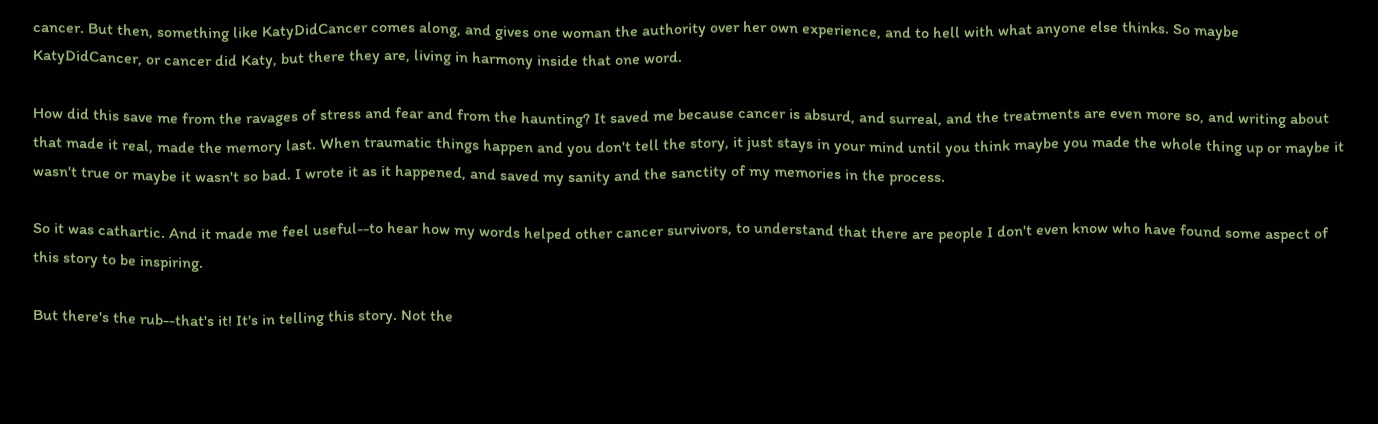cancer. But then, something like KatyDidCancer comes along, and gives one woman the authority over her own experience, and to hell with what anyone else thinks. So maybe KatyDidCancer, or cancer did Katy, but there they are, living in harmony inside that one word.

How did this save me from the ravages of stress and fear and from the haunting? It saved me because cancer is absurd, and surreal, and the treatments are even more so, and writing about that made it real, made the memory last. When traumatic things happen and you don't tell the story, it just stays in your mind until you think maybe you made the whole thing up or maybe it wasn't true or maybe it wasn't so bad. I wrote it as it happened, and saved my sanity and the sanctity of my memories in the process.

So it was cathartic. And it made me feel useful--to hear how my words helped other cancer survivors, to understand that there are people I don't even know who have found some aspect of this story to be inspiring.

But there's the rub--that's it! It's in telling this story. Not the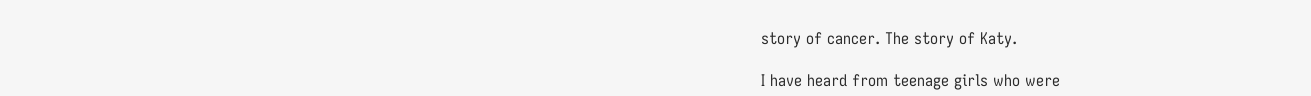story of cancer. The story of Katy.

I have heard from teenage girls who were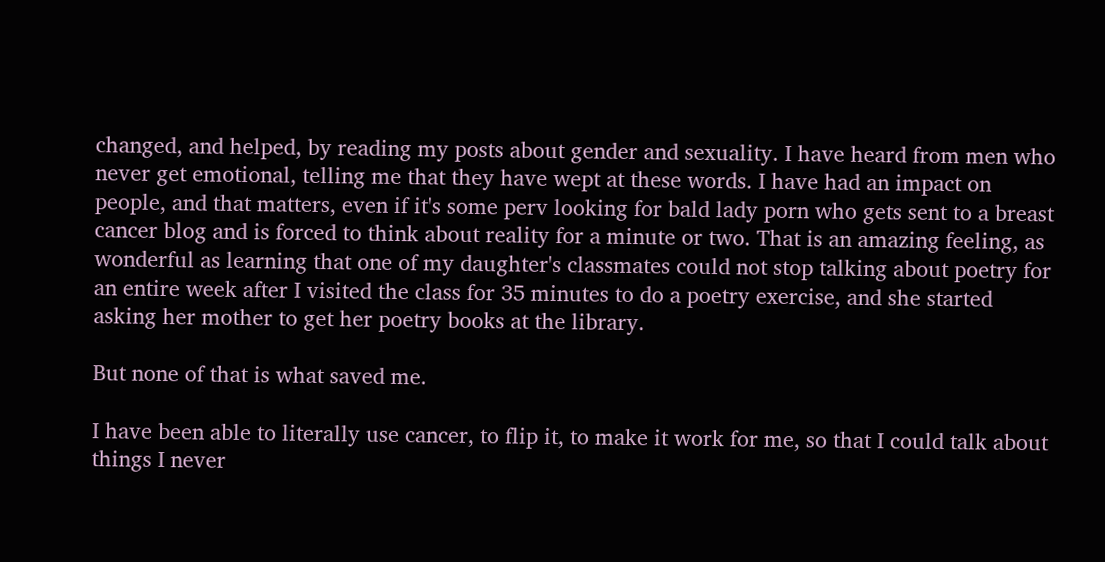changed, and helped, by reading my posts about gender and sexuality. I have heard from men who never get emotional, telling me that they have wept at these words. I have had an impact on people, and that matters, even if it's some perv looking for bald lady porn who gets sent to a breast cancer blog and is forced to think about reality for a minute or two. That is an amazing feeling, as wonderful as learning that one of my daughter's classmates could not stop talking about poetry for an entire week after I visited the class for 35 minutes to do a poetry exercise, and she started asking her mother to get her poetry books at the library.

But none of that is what saved me.

I have been able to literally use cancer, to flip it, to make it work for me, so that I could talk about things I never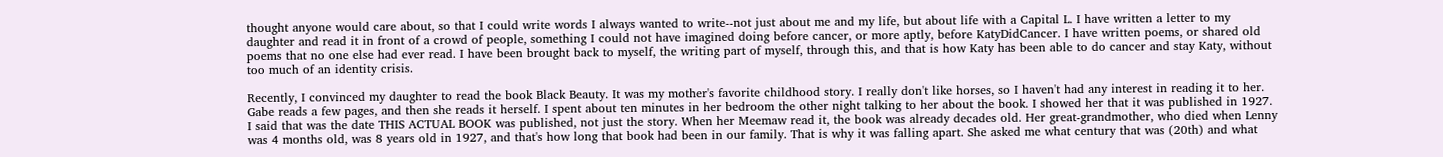thought anyone would care about, so that I could write words I always wanted to write--not just about me and my life, but about life with a Capital L. I have written a letter to my daughter and read it in front of a crowd of people, something I could not have imagined doing before cancer, or more aptly, before KatyDidCancer. I have written poems, or shared old poems that no one else had ever read. I have been brought back to myself, the writing part of myself, through this, and that is how Katy has been able to do cancer and stay Katy, without too much of an identity crisis.

Recently, I convinced my daughter to read the book Black Beauty. It was my mother's favorite childhood story. I really don't like horses, so I haven't had any interest in reading it to her. Gabe reads a few pages, and then she reads it herself. I spent about ten minutes in her bedroom the other night talking to her about the book. I showed her that it was published in 1927. I said that was the date THIS ACTUAL BOOK was published, not just the story. When her Meemaw read it, the book was already decades old. Her great-grandmother, who died when Lenny was 4 months old, was 8 years old in 1927, and that's how long that book had been in our family. That is why it was falling apart. She asked me what century that was (20th) and what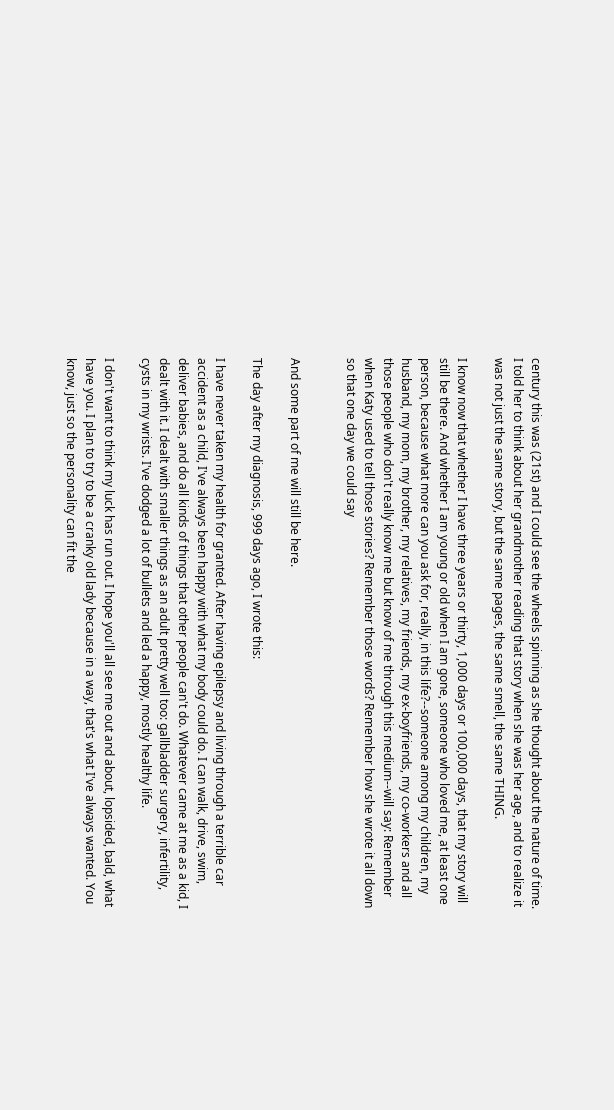century this was (21st) and I could see the wheels spinning as she thought about the nature of time. I told her to think about her grandmother reading that story when she was her age, and to realize it was not just the same story, but the same pages, the same smell, the same THING.

I know now that whether I have three years or thirty, 1,000 days or 100,000 days, that my story will still be there. And whether I am young or old when I am gone, someone who loved me, at least one person, because what more can you ask for, really, in this life?--someone among my children, my husband, my mom, my brother, my relatives, my friends, my ex-boyfriends, my co-workers and all those people who don't really know me but know of me through this medium--will say: Remember when Katy used to tell those stories? Remember those words? Remember how she wrote it all down so that one day we could say


And some part of me will still be here.

The day after my diagnosis, 999 days ago, I wrote this:

I have never taken my health for granted. After having epilepsy and living through a terrible car accident as a child, I've always been happy with what my body could do. I can walk, drive, swim, deliver babies, and do all kinds of things that other people can't do. Whatever came at me as a kid, I dealt with it. I dealt with smaller things as an adult pretty well too: gallbladder surgery, infertility, cysts in my wrists. I've dodged a lot of bullets and led a happy, mostly healthy life.

I don't want to think my luck has run out. I hope you'll all see me out and about, lopsided, bald, what have you. I plan to try to be a cranky old lady because in a way, that's what I've always wanted. You know, just so the personality can fit the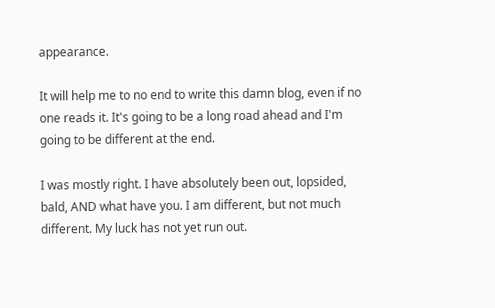appearance.

It will help me to no end to write this damn blog, even if no one reads it. It's going to be a long road ahead and I'm going to be different at the end.

I was mostly right. I have absolutely been out, lopsided, bald, AND what have you. I am different, but not much different. My luck has not yet run out.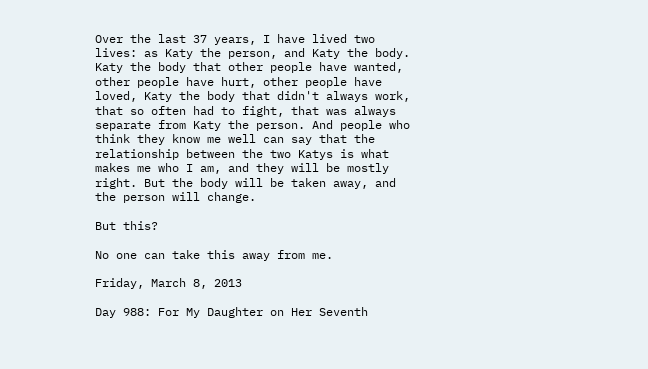Over the last 37 years, I have lived two lives: as Katy the person, and Katy the body. Katy the body that other people have wanted, other people have hurt, other people have loved, Katy the body that didn't always work, that so often had to fight, that was always separate from Katy the person. And people who think they know me well can say that the relationship between the two Katys is what makes me who I am, and they will be mostly right. But the body will be taken away, and the person will change.

But this?

No one can take this away from me.

Friday, March 8, 2013

Day 988: For My Daughter on Her Seventh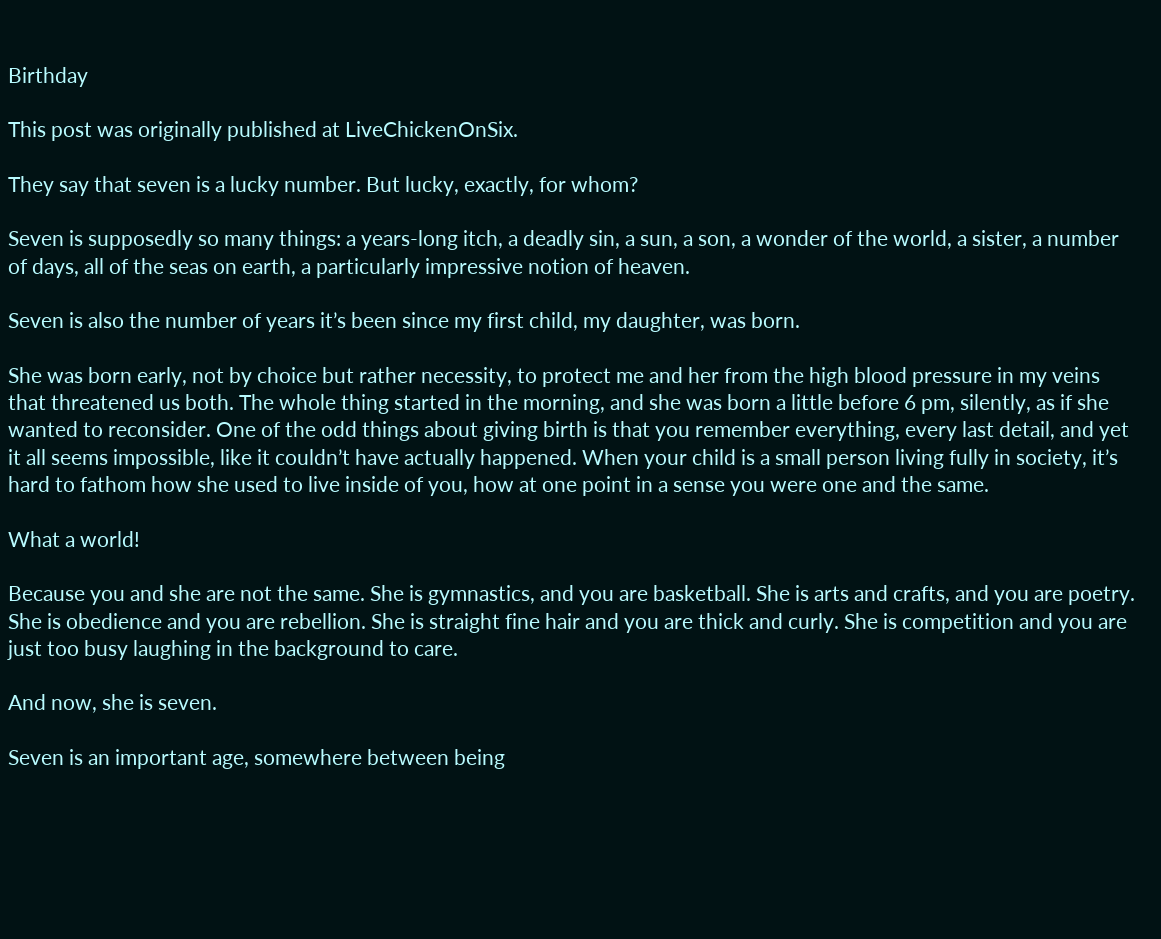Birthday

This post was originally published at LiveChickenOnSix.

They say that seven is a lucky number. But lucky, exactly, for whom?

Seven is supposedly so many things: a years-long itch, a deadly sin, a sun, a son, a wonder of the world, a sister, a number of days, all of the seas on earth, a particularly impressive notion of heaven.

Seven is also the number of years it’s been since my first child, my daughter, was born.

She was born early, not by choice but rather necessity, to protect me and her from the high blood pressure in my veins that threatened us both. The whole thing started in the morning, and she was born a little before 6 pm, silently, as if she wanted to reconsider. One of the odd things about giving birth is that you remember everything, every last detail, and yet it all seems impossible, like it couldn’t have actually happened. When your child is a small person living fully in society, it’s hard to fathom how she used to live inside of you, how at one point in a sense you were one and the same.

What a world!

Because you and she are not the same. She is gymnastics, and you are basketball. She is arts and crafts, and you are poetry. She is obedience and you are rebellion. She is straight fine hair and you are thick and curly. She is competition and you are just too busy laughing in the background to care.

And now, she is seven.

Seven is an important age, somewhere between being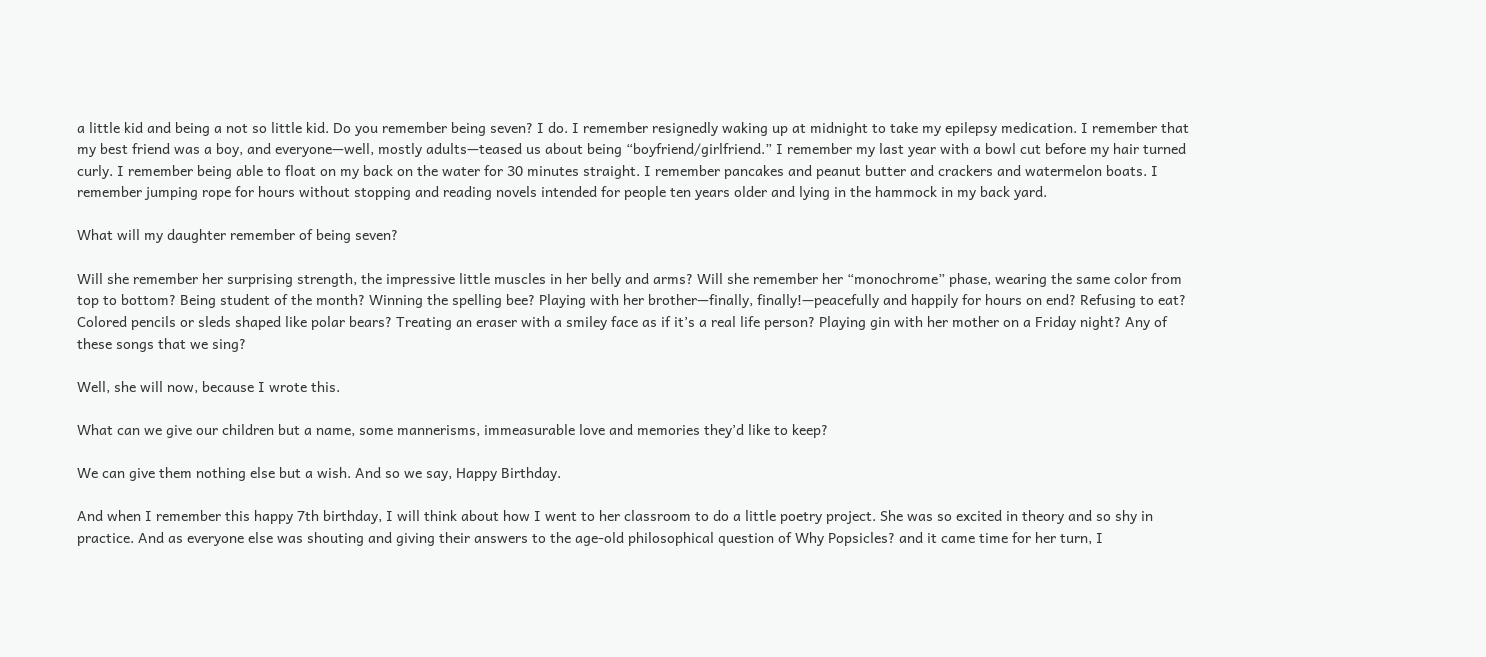a little kid and being a not so little kid. Do you remember being seven? I do. I remember resignedly waking up at midnight to take my epilepsy medication. I remember that my best friend was a boy, and everyone—well, mostly adults—teased us about being “boyfriend/girlfriend.” I remember my last year with a bowl cut before my hair turned curly. I remember being able to float on my back on the water for 30 minutes straight. I remember pancakes and peanut butter and crackers and watermelon boats. I remember jumping rope for hours without stopping and reading novels intended for people ten years older and lying in the hammock in my back yard.

What will my daughter remember of being seven?

Will she remember her surprising strength, the impressive little muscles in her belly and arms? Will she remember her “monochrome” phase, wearing the same color from top to bottom? Being student of the month? Winning the spelling bee? Playing with her brother—finally, finally!—peacefully and happily for hours on end? Refusing to eat? Colored pencils or sleds shaped like polar bears? Treating an eraser with a smiley face as if it’s a real life person? Playing gin with her mother on a Friday night? Any of these songs that we sing?

Well, she will now, because I wrote this.

What can we give our children but a name, some mannerisms, immeasurable love and memories they’d like to keep?

We can give them nothing else but a wish. And so we say, Happy Birthday.

And when I remember this happy 7th birthday, I will think about how I went to her classroom to do a little poetry project. She was so excited in theory and so shy in practice. And as everyone else was shouting and giving their answers to the age-old philosophical question of Why Popsicles? and it came time for her turn, I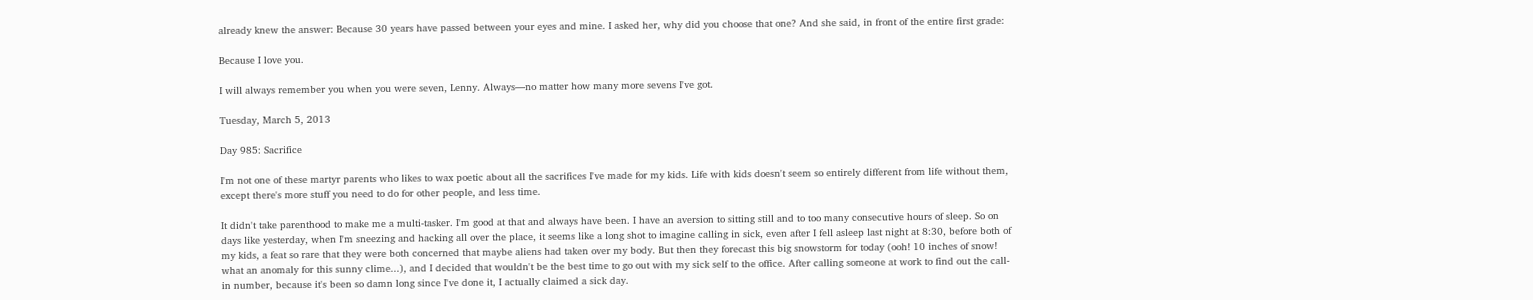already knew the answer: Because 30 years have passed between your eyes and mine. I asked her, why did you choose that one? And she said, in front of the entire first grade:

Because I love you.

I will always remember you when you were seven, Lenny. Always—no matter how many more sevens I've got.

Tuesday, March 5, 2013

Day 985: Sacrifice

I'm not one of these martyr parents who likes to wax poetic about all the sacrifices I've made for my kids. Life with kids doesn't seem so entirely different from life without them, except there's more stuff you need to do for other people, and less time.

It didn't take parenthood to make me a multi-tasker. I'm good at that and always have been. I have an aversion to sitting still and to too many consecutive hours of sleep. So on days like yesterday, when I'm sneezing and hacking all over the place, it seems like a long shot to imagine calling in sick, even after I fell asleep last night at 8:30, before both of my kids, a feat so rare that they were both concerned that maybe aliens had taken over my body. But then they forecast this big snowstorm for today (ooh! 10 inches of snow! what an anomaly for this sunny clime...), and I decided that wouldn't be the best time to go out with my sick self to the office. After calling someone at work to find out the call-in number, because it's been so damn long since I've done it, I actually claimed a sick day.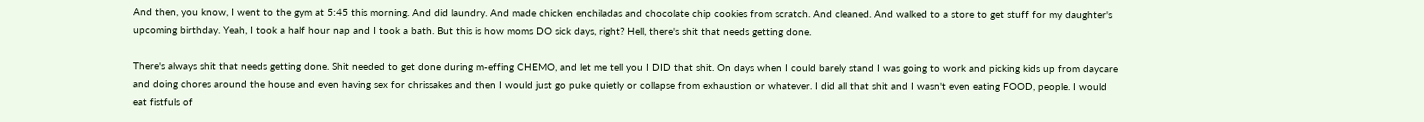And then, you know, I went to the gym at 5:45 this morning. And did laundry. And made chicken enchiladas and chocolate chip cookies from scratch. And cleaned. And walked to a store to get stuff for my daughter's upcoming birthday. Yeah, I took a half hour nap and I took a bath. But this is how moms DO sick days, right? Hell, there's shit that needs getting done.

There's always shit that needs getting done. Shit needed to get done during m-effing CHEMO, and let me tell you I DID that shit. On days when I could barely stand I was going to work and picking kids up from daycare and doing chores around the house and even having sex for chrissakes and then I would just go puke quietly or collapse from exhaustion or whatever. I did all that shit and I wasn't even eating FOOD, people. I would eat fistfuls of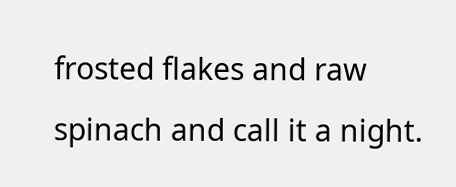frosted flakes and raw spinach and call it a night.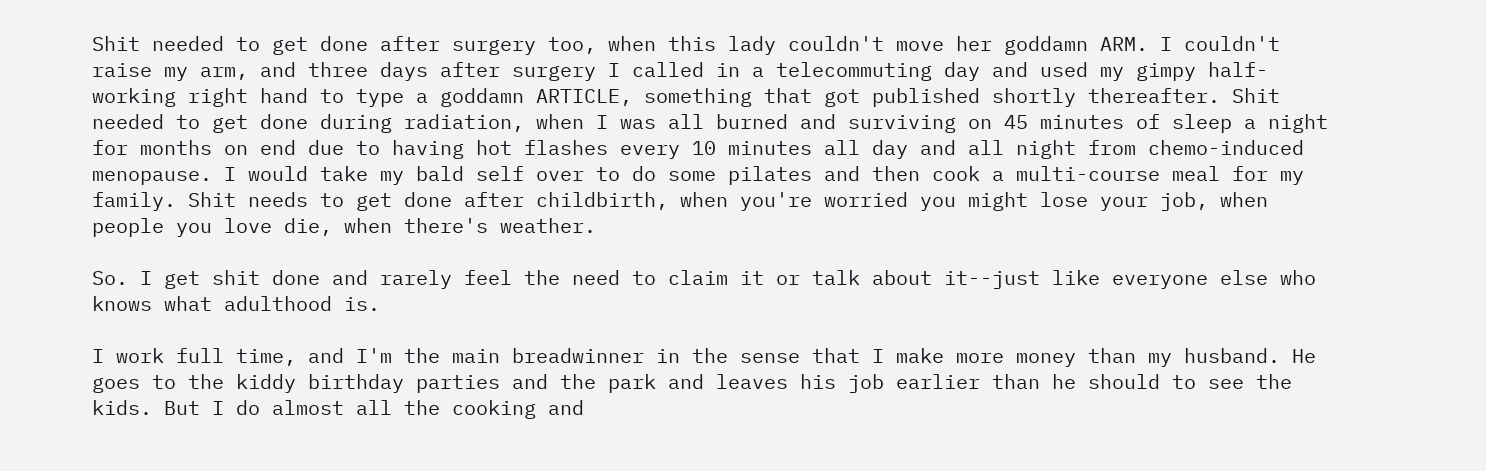Shit needed to get done after surgery too, when this lady couldn't move her goddamn ARM. I couldn't raise my arm, and three days after surgery I called in a telecommuting day and used my gimpy half-working right hand to type a goddamn ARTICLE, something that got published shortly thereafter. Shit needed to get done during radiation, when I was all burned and surviving on 45 minutes of sleep a night for months on end due to having hot flashes every 10 minutes all day and all night from chemo-induced menopause. I would take my bald self over to do some pilates and then cook a multi-course meal for my family. Shit needs to get done after childbirth, when you're worried you might lose your job, when people you love die, when there's weather.

So. I get shit done and rarely feel the need to claim it or talk about it--just like everyone else who knows what adulthood is.

I work full time, and I'm the main breadwinner in the sense that I make more money than my husband. He goes to the kiddy birthday parties and the park and leaves his job earlier than he should to see the kids. But I do almost all the cooking and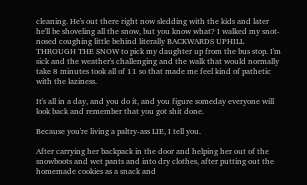cleaning. He's out there right now sledding with the kids and later he'll be shoveling all the snow, but you know what? I walked my snot-nosed coughing little behind literally BACKWARDS UPHILL THROUGH THE SNOW to pick my daughter up from the bus stop. I'm sick and the weather's challenging and the walk that would normally take 8 minutes took all of 11 so that made me feel kind of pathetic with the laziness.

It's all in a day, and you do it, and you figure someday everyone will look back and remember that you got shit done.

Because you're living a paltry-ass LIE, I tell you.

After carrying her backpack in the door and helping her out of the snowboots and wet pants and into dry clothes, after putting out the homemade cookies as a snack and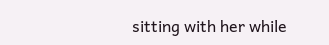sitting with her while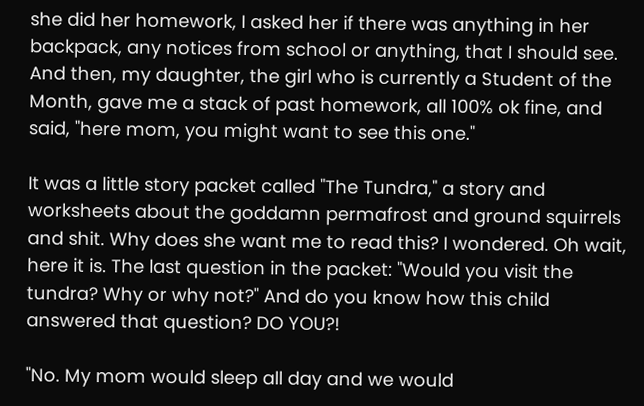she did her homework, I asked her if there was anything in her backpack, any notices from school or anything, that I should see. And then, my daughter, the girl who is currently a Student of the Month, gave me a stack of past homework, all 100% ok fine, and said, "here mom, you might want to see this one."

It was a little story packet called "The Tundra," a story and worksheets about the goddamn permafrost and ground squirrels and shit. Why does she want me to read this? I wondered. Oh wait, here it is. The last question in the packet: "Would you visit the tundra? Why or why not?" And do you know how this child answered that question? DO YOU?!

"No. My mom would sleep all day and we would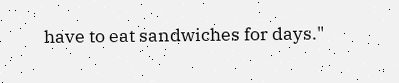have to eat sandwiches for days."